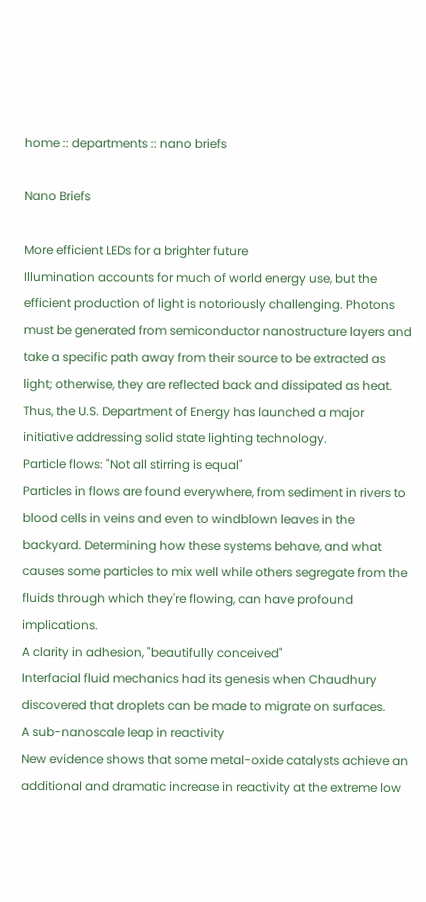home :: departments :: nano briefs

Nano Briefs

More efficient LEDs for a brighter future
Illumination accounts for much of world energy use, but the efficient production of light is notoriously challenging. Photons must be generated from semiconductor nanostructure layers and take a specific path away from their source to be extracted as light; otherwise, they are reflected back and dissipated as heat. Thus, the U.S. Department of Energy has launched a major initiative addressing solid state lighting technology.
Particle flows: "Not all stirring is equal"
Particles in flows are found everywhere, from sediment in rivers to blood cells in veins and even to windblown leaves in the backyard. Determining how these systems behave, and what causes some particles to mix well while others segregate from the fluids through which they're flowing, can have profound implications.
A clarity in adhesion, "beautifully conceived"
Interfacial fluid mechanics had its genesis when Chaudhury discovered that droplets can be made to migrate on surfaces.
A sub-nanoscale leap in reactivity
New evidence shows that some metal-oxide catalysts achieve an additional and dramatic increase in reactivity at the extreme low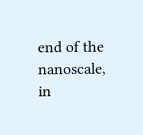end of the nanoscale, in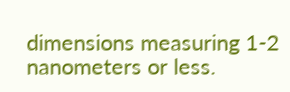dimensions measuring 1-2 nanometers or less.